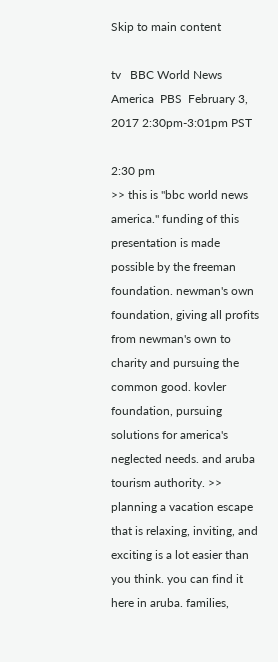Skip to main content

tv   BBC World News America  PBS  February 3, 2017 2:30pm-3:01pm PST

2:30 pm
>> this is "bbc world news america." funding of this presentation is made possible by the freeman foundation. newman's own foundation, giving all profits from newman's own to charity and pursuing the common good. kovler foundation, pursuing solutions for america's neglected needs. and aruba tourism authority. >> planning a vacation escape that is relaxing, inviting, and exciting is a lot easier than you think. you can find it here in aruba. families,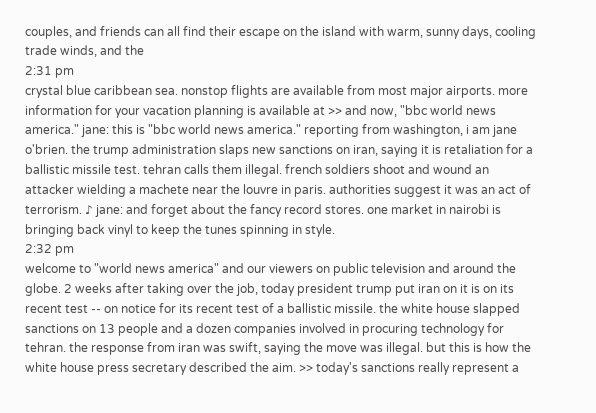couples, and friends can all find their escape on the island with warm, sunny days, cooling trade winds, and the
2:31 pm
crystal blue caribbean sea. nonstop flights are available from most major airports. more information for your vacation planning is available at >> and now, "bbc world news america." jane: this is "bbc world news america." reporting from washington, i am jane o'brien. the trump administration slaps new sanctions on iran, saying it is retaliation for a ballistic missile test. tehran calls them illegal. french soldiers shoot and wound an attacker wielding a machete near the louvre in paris. authorities suggest it was an act of terrorism. ♪ jane: and forget about the fancy record stores. one market in nairobi is bringing back vinyl to keep the tunes spinning in style.
2:32 pm
welcome to "world news america" and our viewers on public television and around the globe. 2 weeks after taking over the job, today president trump put iran on it is on its recent test -- on notice for its recent test of a ballistic missile. the white house slapped sanctions on 13 people and a dozen companies involved in procuring technology for tehran. the response from iran was swift, saying the move was illegal. but this is how the white house press secretary described the aim. >> today's sanctions really represent a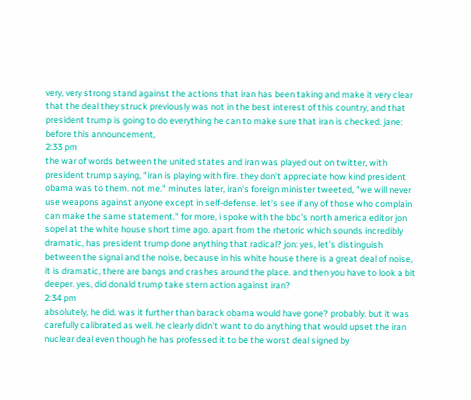very, very strong stand against the actions that iran has been taking and make it very clear that the deal they struck previously was not in the best interest of this country, and that president trump is going to do everything he can to make sure that iran is checked. jane: before this announcement,
2:33 pm
the war of words between the united states and iran was played out on twitter, with president trump saying, "iran is playing with fire. they don't appreciate how kind president obama was to them. not me." minutes later, iran's foreign minister tweeted, "we will never use weapons against anyone except in self-defense. let's see if any of those who complain can make the same statement." for more, i spoke with the bbc's north america editor jon sopel at the white house short time ago. apart from the rhetoric which sounds incredibly dramatic, has president trump done anything that radical? jon: yes, let's distinguish between the signal and the noise, because in his white house there is a great deal of noise, it is dramatic, there are bangs and crashes around the place. and then you have to look a bit deeper. yes, did donald trump take stern action against iran?
2:34 pm
absolutely, he did. was it further than barack obama would have gone? probably. but it was carefully calibrated as well. he clearly didn't want to do anything that would upset the iran nuclear deal even though he has professed it to be the worst deal signed by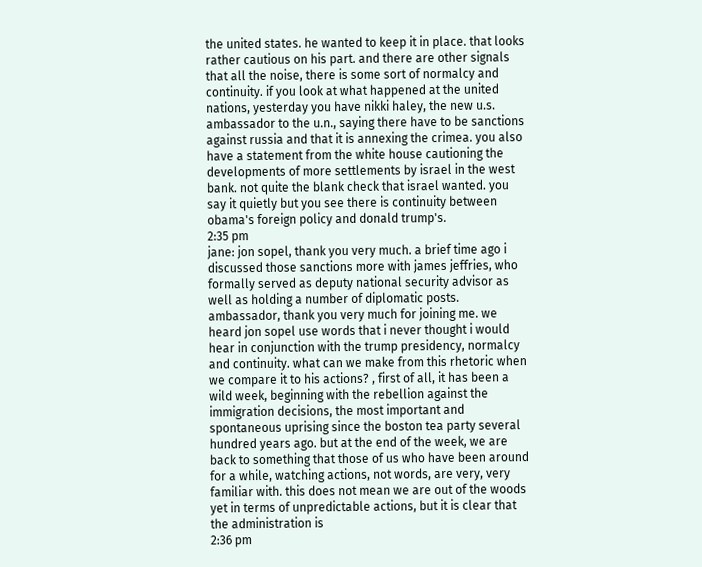the united states. he wanted to keep it in place. that looks rather cautious on his part. and there are other signals that all the noise, there is some sort of normalcy and continuity. if you look at what happened at the united nations, yesterday you have nikki haley, the new u.s. ambassador to the u.n., saying there have to be sanctions against russia and that it is annexing the crimea. you also have a statement from the white house cautioning the developments of more settlements by israel in the west bank. not quite the blank check that israel wanted. you say it quietly but you see there is continuity between obama's foreign policy and donald trump's.
2:35 pm
jane: jon sopel, thank you very much. a brief time ago i discussed those sanctions more with james jeffries, who formally served as deputy national security advisor as well as holding a number of diplomatic posts. ambassador, thank you very much for joining me. we heard jon sopel use words that i never thought i would hear in conjunction with the trump presidency, normalcy and continuity. what can we make from this rhetoric when we compare it to his actions? , first of all, it has been a wild week, beginning with the rebellion against the immigration decisions, the most important and spontaneous uprising since the boston tea party several hundred years ago. but at the end of the week, we are back to something that those of us who have been around for a while, watching actions, not words, are very, very familiar with. this does not mean we are out of the woods yet in terms of unpredictable actions, but it is clear that the administration is
2:36 pm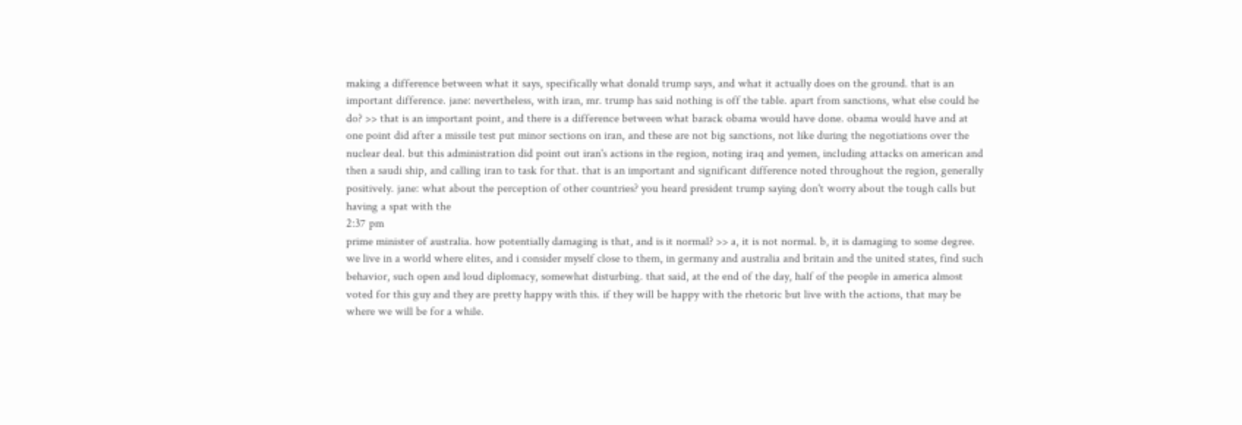making a difference between what it says, specifically what donald trump says, and what it actually does on the ground. that is an important difference. jane: nevertheless, with iran, mr. trump has said nothing is off the table. apart from sanctions, what else could he do? >> that is an important point, and there is a difference between what barack obama would have done. obama would have and at one point did after a missile test put minor sections on iran, and these are not big sanctions, not like during the negotiations over the nuclear deal. but this administration did point out iran's actions in the region, noting iraq and yemen, including attacks on american and then a saudi ship, and calling iran to task for that. that is an important and significant difference noted throughout the region, generally positively. jane: what about the perception of other countries? you heard president trump saying don't worry about the tough calls but having a spat with the
2:37 pm
prime minister of australia. how potentially damaging is that, and is it normal? >> a, it is not normal. b, it is damaging to some degree. we live in a world where elites, and i consider myself close to them, in germany and australia and britain and the united states, find such behavior, such open and loud diplomacy, somewhat disturbing. that said, at the end of the day, half of the people in america almost voted for this guy and they are pretty happy with this. if they will be happy with the rhetoric but live with the actions, that may be where we will be for a while.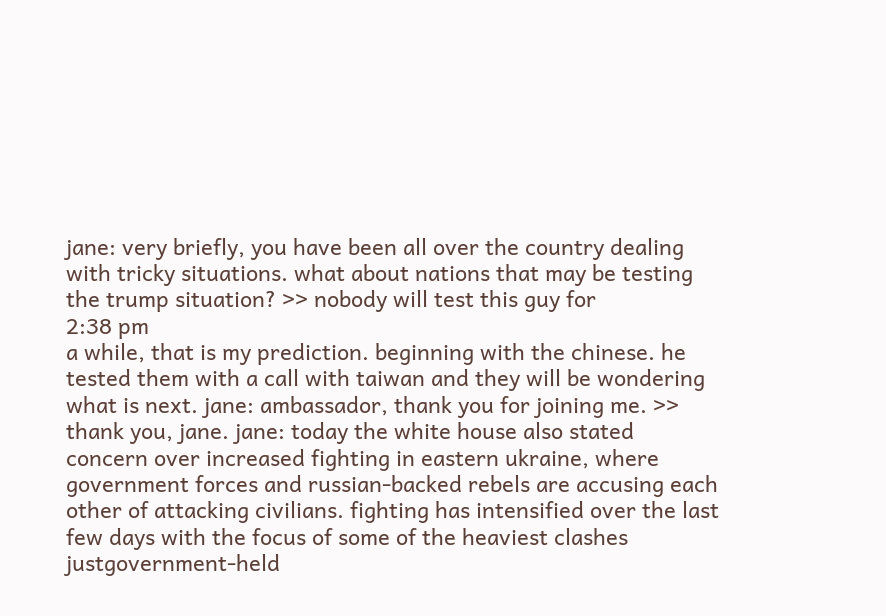jane: very briefly, you have been all over the country dealing with tricky situations. what about nations that may be testing the trump situation? >> nobody will test this guy for
2:38 pm
a while, that is my prediction. beginning with the chinese. he tested them with a call with taiwan and they will be wondering what is next. jane: ambassador, thank you for joining me. >> thank you, jane. jane: today the white house also stated concern over increased fighting in eastern ukraine, where government forces and russian-backed rebels are accusing each other of attacking civilians. fighting has intensified over the last few days with the focus of some of the heaviest clashes justgovernment-held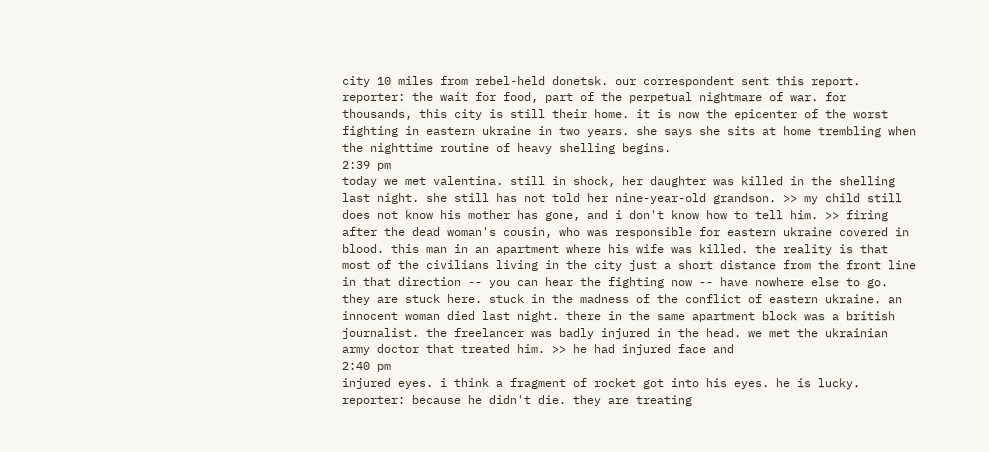city 10 miles from rebel-held donetsk. our correspondent sent this report. reporter: the wait for food, part of the perpetual nightmare of war. for thousands, this city is still their home. it is now the epicenter of the worst fighting in eastern ukraine in two years. she says she sits at home trembling when the nighttime routine of heavy shelling begins.
2:39 pm
today we met valentina. still in shock, her daughter was killed in the shelling last night. she still has not told her nine-year-old grandson. >> my child still does not know his mother has gone, and i don't know how to tell him. >> firing after the dead woman's cousin, who was responsible for eastern ukraine covered in blood. this man in an apartment where his wife was killed. the reality is that most of the civilians living in the city just a short distance from the front line in that direction -- you can hear the fighting now -- have nowhere else to go. they are stuck here. stuck in the madness of the conflict of eastern ukraine. an innocent woman died last night. there in the same apartment block was a british journalist. the freelancer was badly injured in the head. we met the ukrainian army doctor that treated him. >> he had injured face and
2:40 pm
injured eyes. i think a fragment of rocket got into his eyes. he is lucky. reporter: because he didn't die. they are treating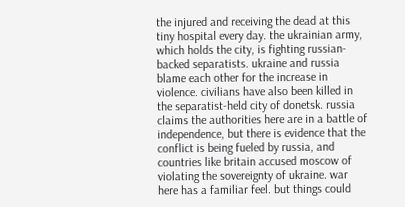the injured and receiving the dead at this tiny hospital every day. the ukrainian army, which holds the city, is fighting russian-backed separatists. ukraine and russia blame each other for the increase in violence. civilians have also been killed in the separatist-held city of donetsk. russia claims the authorities here are in a battle of independence, but there is evidence that the conflict is being fueled by russia, and countries like britain accused moscow of violating the sovereignty of ukraine. war here has a familiar feel. but things could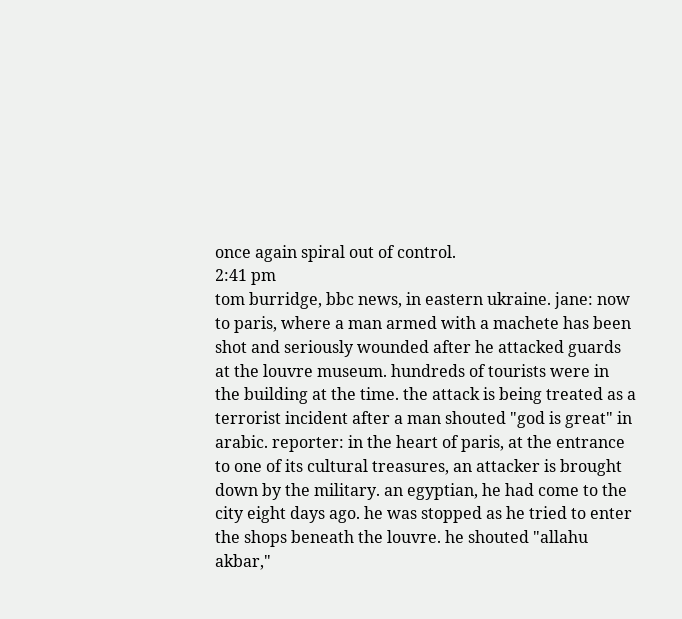once again spiral out of control.
2:41 pm
tom burridge, bbc news, in eastern ukraine. jane: now to paris, where a man armed with a machete has been shot and seriously wounded after he attacked guards at the louvre museum. hundreds of tourists were in the building at the time. the attack is being treated as a terrorist incident after a man shouted "god is great" in arabic. reporter: in the heart of paris, at the entrance to one of its cultural treasures, an attacker is brought down by the military. an egyptian, he had come to the city eight days ago. he was stopped as he tried to enter the shops beneath the louvre. he shouted "allahu akbar,"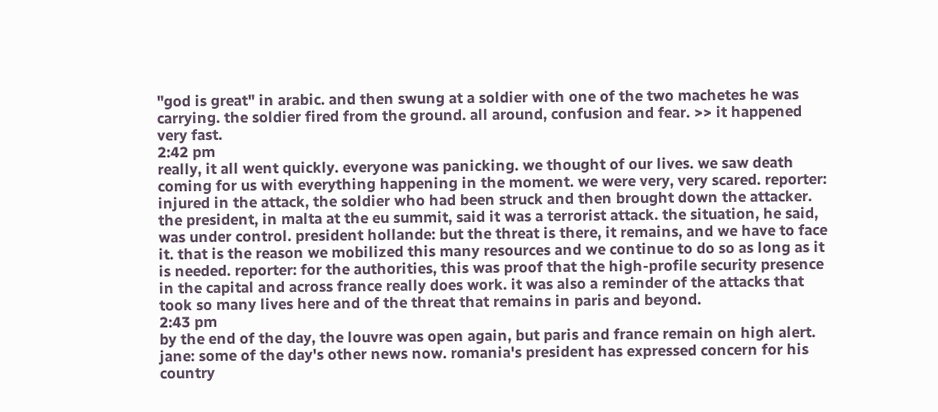"god is great" in arabic. and then swung at a soldier with one of the two machetes he was carrying. the soldier fired from the ground. all around, confusion and fear. >> it happened very fast.
2:42 pm
really, it all went quickly. everyone was panicking. we thought of our lives. we saw death coming for us with everything happening in the moment. we were very, very scared. reporter: injured in the attack, the soldier who had been struck and then brought down the attacker. the president, in malta at the eu summit, said it was a terrorist attack. the situation, he said, was under control. president hollande: but the threat is there, it remains, and we have to face it. that is the reason we mobilized this many resources and we continue to do so as long as it is needed. reporter: for the authorities, this was proof that the high-profile security presence in the capital and across france really does work. it was also a reminder of the attacks that took so many lives here and of the threat that remains in paris and beyond.
2:43 pm
by the end of the day, the louvre was open again, but paris and france remain on high alert. jane: some of the day's other news now. romania's president has expressed concern for his country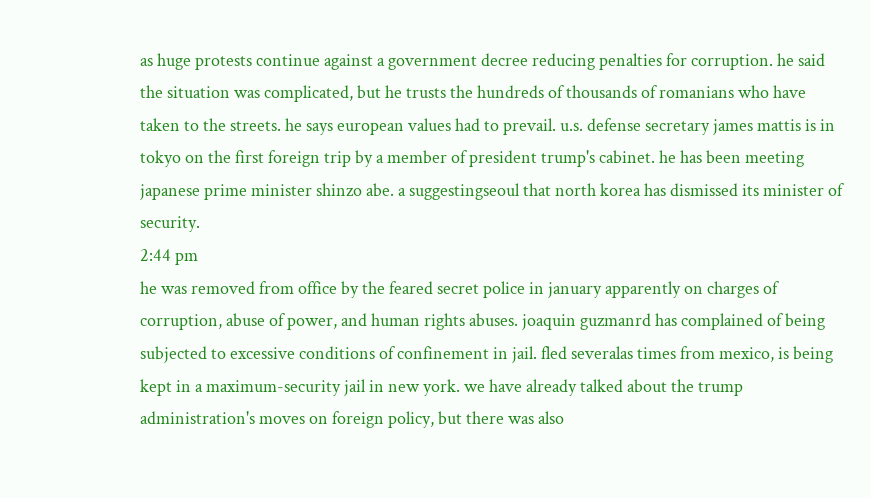as huge protests continue against a government decree reducing penalties for corruption. he said the situation was complicated, but he trusts the hundreds of thousands of romanians who have taken to the streets. he says european values had to prevail. u.s. defense secretary james mattis is in tokyo on the first foreign trip by a member of president trump's cabinet. he has been meeting japanese prime minister shinzo abe. a suggestingseoul that north korea has dismissed its minister of security.
2:44 pm
he was removed from office by the feared secret police in january apparently on charges of corruption, abuse of power, and human rights abuses. joaquin guzmanrd has complained of being subjected to excessive conditions of confinement in jail. fled severalas times from mexico, is being kept in a maximum-security jail in new york. we have already talked about the trump administration's moves on foreign policy, but there was also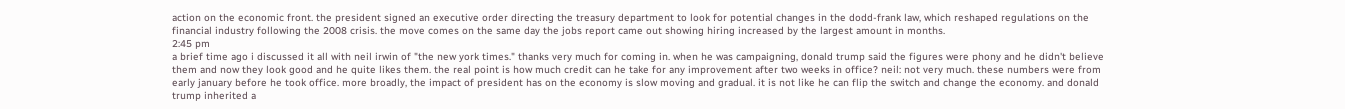action on the economic front. the president signed an executive order directing the treasury department to look for potential changes in the dodd-frank law, which reshaped regulations on the financial industry following the 2008 crisis. the move comes on the same day the jobs report came out showing hiring increased by the largest amount in months.
2:45 pm
a brief time ago i discussed it all with neil irwin of "the new york times." thanks very much for coming in. when he was campaigning, donald trump said the figures were phony and he didn't believe them and now they look good and he quite likes them. the real point is how much credit can he take for any improvement after two weeks in office? neil: not very much. these numbers were from early january before he took office. more broadly, the impact of president has on the economy is slow moving and gradual. it is not like he can flip the switch and change the economy. and donald trump inherited a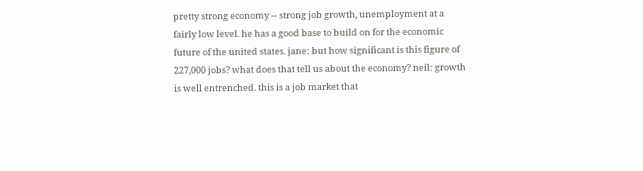pretty strong economy -- strong job growth, unemployment at a fairly low level. he has a good base to build on for the economic future of the united states. jane: but how significant is this figure of 227,000 jobs? what does that tell us about the economy? neil: growth is well entrenched. this is a job market that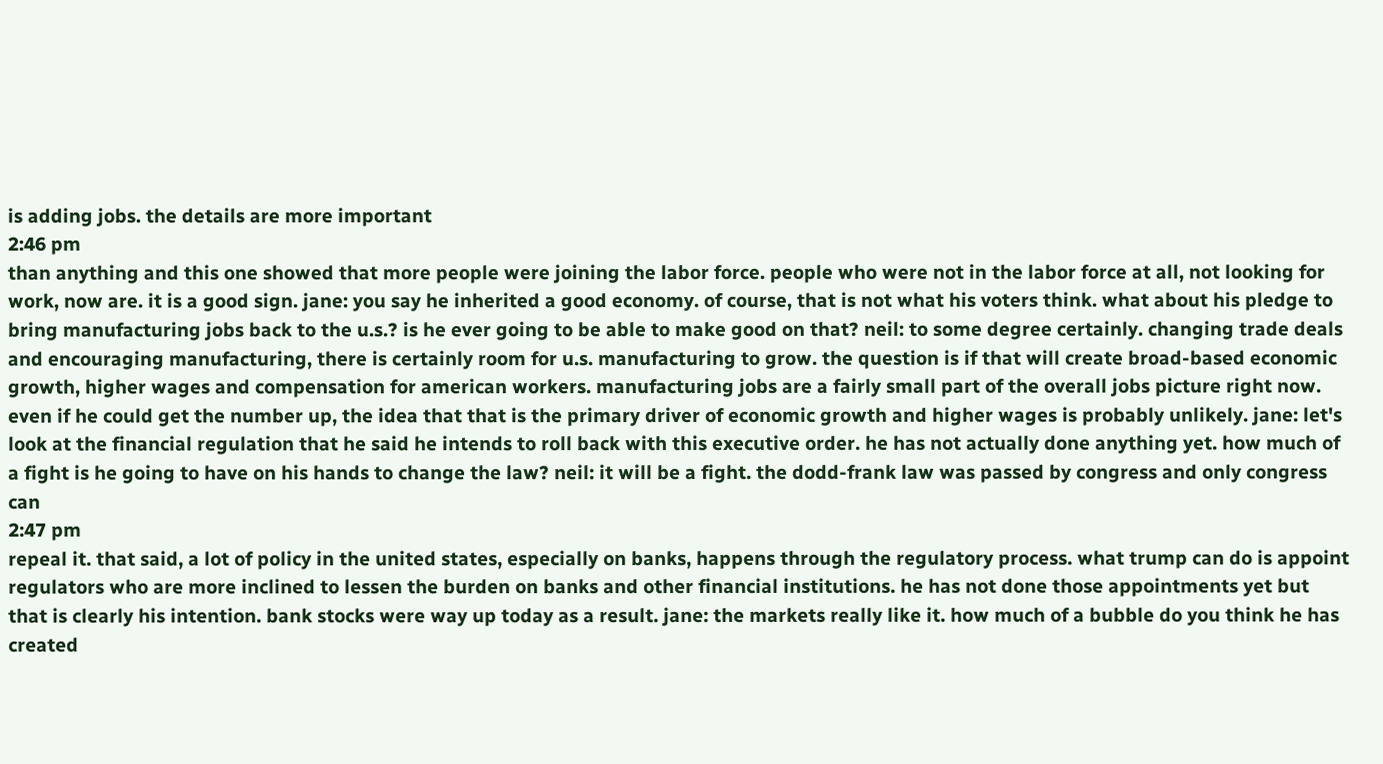is adding jobs. the details are more important
2:46 pm
than anything and this one showed that more people were joining the labor force. people who were not in the labor force at all, not looking for work, now are. it is a good sign. jane: you say he inherited a good economy. of course, that is not what his voters think. what about his pledge to bring manufacturing jobs back to the u.s.? is he ever going to be able to make good on that? neil: to some degree certainly. changing trade deals and encouraging manufacturing, there is certainly room for u.s. manufacturing to grow. the question is if that will create broad-based economic growth, higher wages and compensation for american workers. manufacturing jobs are a fairly small part of the overall jobs picture right now. even if he could get the number up, the idea that that is the primary driver of economic growth and higher wages is probably unlikely. jane: let's look at the financial regulation that he said he intends to roll back with this executive order. he has not actually done anything yet. how much of a fight is he going to have on his hands to change the law? neil: it will be a fight. the dodd-frank law was passed by congress and only congress can
2:47 pm
repeal it. that said, a lot of policy in the united states, especially on banks, happens through the regulatory process. what trump can do is appoint regulators who are more inclined to lessen the burden on banks and other financial institutions. he has not done those appointments yet but that is clearly his intention. bank stocks were way up today as a result. jane: the markets really like it. how much of a bubble do you think he has created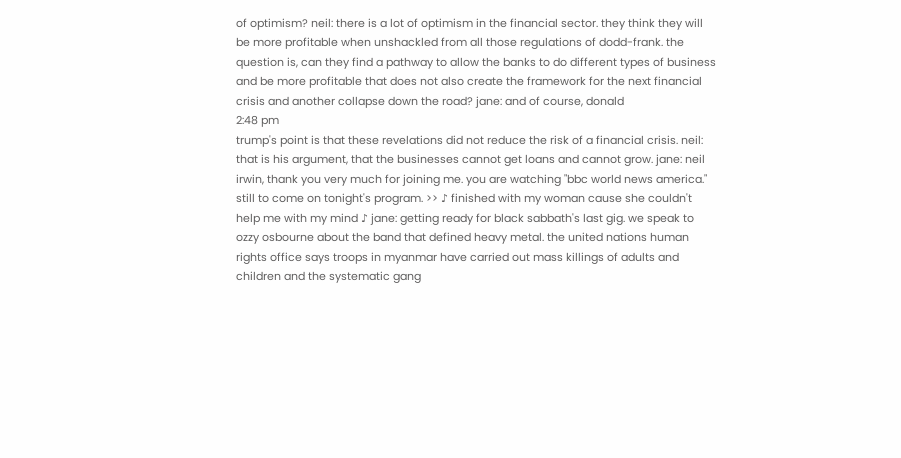of optimism? neil: there is a lot of optimism in the financial sector. they think they will be more profitable when unshackled from all those regulations of dodd-frank. the question is, can they find a pathway to allow the banks to do different types of business and be more profitable that does not also create the framework for the next financial crisis and another collapse down the road? jane: and of course, donald
2:48 pm
trump's point is that these revelations did not reduce the risk of a financial crisis. neil: that is his argument, that the businesses cannot get loans and cannot grow. jane: neil irwin, thank you very much for joining me. you are watching "bbc world news america." still to come on tonight's program. >> ♪ finished with my woman cause she couldn't help me with my mind ♪ jane: getting ready for black sabbath's last gig. we speak to ozzy osbourne about the band that defined heavy metal. the united nations human rights office says troops in myanmar have carried out mass killings of adults and children and the systematic gang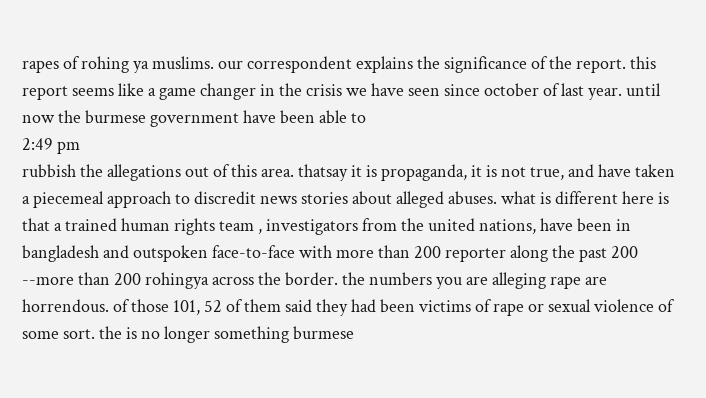rapes of rohing ya muslims. our correspondent explains the significance of the report. this report seems like a game changer in the crisis we have seen since october of last year. until now the burmese government have been able to
2:49 pm
rubbish the allegations out of this area. thatsay it is propaganda, it is not true, and have taken a piecemeal approach to discredit news stories about alleged abuses. what is different here is that a trained human rights team , investigators from the united nations, have been in bangladesh and outspoken face-to-face with more than 200 reporter along the past 200 --more than 200 rohingya across the border. the numbers you are alleging rape are horrendous. of those 101, 52 of them said they had been victims of rape or sexual violence of some sort. the is no longer something burmese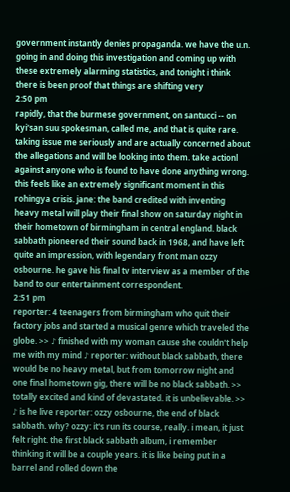government instantly denies propaganda. we have the u.n. going in and doing this investigation and coming up with these extremely alarming statistics, and tonight i think there is been proof that things are shifting very
2:50 pm
rapidly, that the burmese government, on santucci -- on kyi'san suu spokesman, called me, and that is quite rare. taking issue me seriously and are actually concerned about the allegations and will be looking into them. take actionl against anyone who is found to have done anything wrong. this feels like an extremely significant moment in this rohingya crisis. jane: the band credited with inventing heavy metal will play their final show on saturday night in their hometown of birmingham in central england. black sabbath pioneered their sound back in 1968, and have left quite an impression, with legendary front man ozzy osbourne. he gave his final tv interview as a member of the band to our entertainment correspondent.
2:51 pm
reporter: 4 teenagers from birmingham who quit their factory jobs and started a musical genre which traveled the globe. >> ♪ finished with my woman cause she couldn't help me with my mind ♪ reporter: without black sabbath, there would be no heavy metal, but from tomorrow night and one final hometown gig, there will be no black sabbath. >> totally excited and kind of devastated. it is unbelievable. >> ♪ is he live reporter: ozzy osbourne, the end of black sabbath. why? ozzy: it's run its course, really. i mean, it just felt right. the first black sabbath album, i remember thinking it will be a couple years. it is like being put in a barrel and rolled down the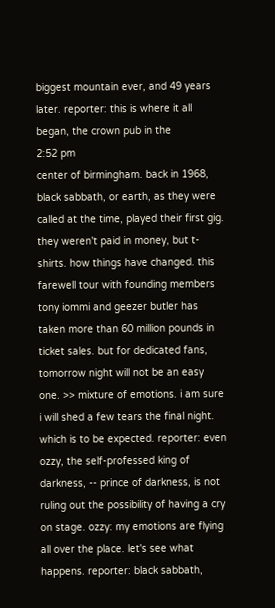biggest mountain ever, and 49 years later. reporter: this is where it all began, the crown pub in the
2:52 pm
center of birmingham. back in 1968, black sabbath, or earth, as they were called at the time, played their first gig. they weren't paid in money, but t-shirts. how things have changed. this farewell tour with founding members tony iommi and geezer butler has taken more than 60 million pounds in ticket sales. but for dedicated fans, tomorrow night will not be an easy one. >> mixture of emotions. i am sure i will shed a few tears the final night. which is to be expected. reporter: even ozzy, the self-professed king of darkness, -- prince of darkness, is not ruling out the possibility of having a cry on stage. ozzy: my emotions are flying all over the place. let's see what happens. reporter: black sabbath,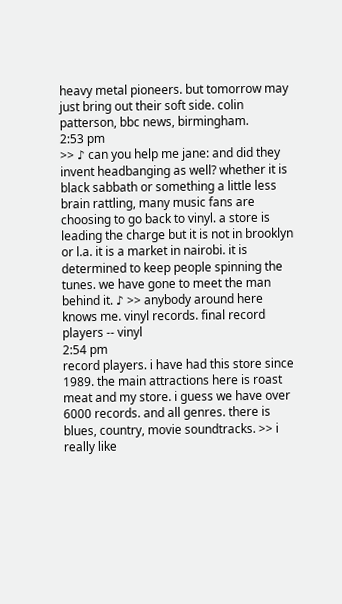heavy metal pioneers. but tomorrow may just bring out their soft side. colin patterson, bbc news, birmingham.
2:53 pm
>> ♪ can you help me jane: and did they invent headbanging as well? whether it is black sabbath or something a little less brain rattling, many music fans are choosing to go back to vinyl. a store is leading the charge but it is not in brooklyn or l.a. it is a market in nairobi. it is determined to keep people spinning the tunes. we have gone to meet the man behind it. ♪ >> anybody around here knows me. vinyl records. final record players -- vinyl
2:54 pm
record players. i have had this store since 1989. the main attractions here is roast meat and my store. i guess we have over 6000 records. and all genres. there is blues, country, movie soundtracks. >> i really like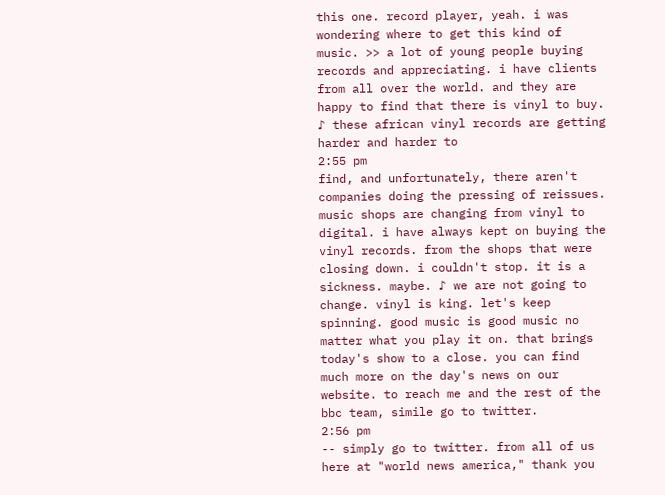this one. record player, yeah. i was wondering where to get this kind of music. >> a lot of young people buying records and appreciating. i have clients from all over the world. and they are happy to find that there is vinyl to buy. ♪ these african vinyl records are getting harder and harder to
2:55 pm
find, and unfortunately, there aren't companies doing the pressing of reissues. music shops are changing from vinyl to digital. i have always kept on buying the vinyl records. from the shops that were closing down. i couldn't stop. it is a sickness. maybe. ♪ we are not going to change. vinyl is king. let's keep spinning. good music is good music no matter what you play it on. that brings today's show to a close. you can find much more on the day's news on our website. to reach me and the rest of the bbc team, simile go to twitter.
2:56 pm
-- simply go to twitter. from all of us here at "world news america," thank you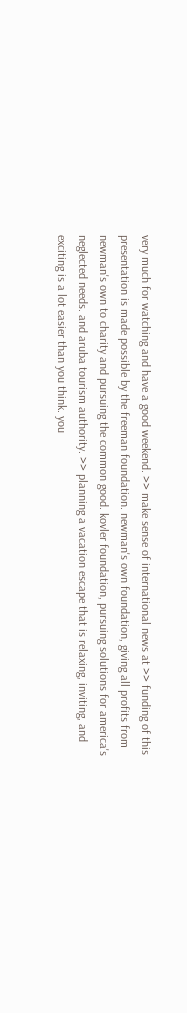very much for watching and have a good weekend. >> make sense of international news at >> funding of this presentation is made possible by the freeman foundation. newman's own foundation, giving all profits from newman's own to charity and pursuing the common good. kovler foundation, pursuing solutions for america's neglected needs. and aruba tourism authority. >> planning a vacation escape that is relaxing, inviting, and exciting is a lot easier than you think. you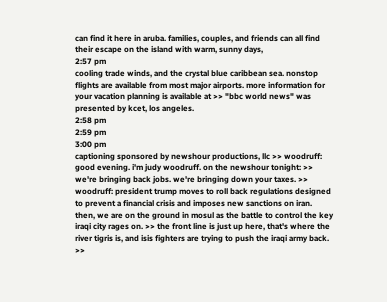can find it here in aruba. families, couples, and friends can all find their escape on the island with warm, sunny days,
2:57 pm
cooling trade winds, and the crystal blue caribbean sea. nonstop flights are available from most major airports. more information for your vacation planning is available at >> "bbc world news" was presented by kcet, los angeles.
2:58 pm
2:59 pm
3:00 pm
captioning sponsored by newshour productions, llc >> woodruff: good evening. i'm judy woodruff. on the newshour tonight: >> we're bringing back jobs. we're bringing down your taxes. >> woodruff: president trump moves to roll back regulations designed to prevent a financial crisis and imposes new sanctions on iran. then, we are on the ground in mosul as the battle to control the key iraqi city rages on. >> the front line is just up here, that's where the river tigris is, and isis fighters are trying to push the iraqi army back. >>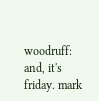woodruff: and, it's friday. mark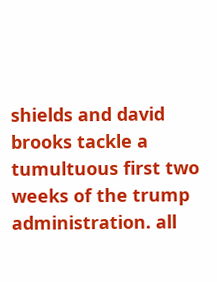shields and david brooks tackle a tumultuous first two weeks of the trump administration. all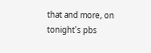that and more, on tonight's pbs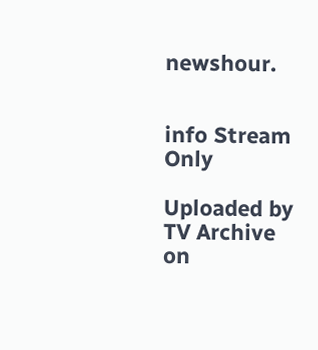newshour.


info Stream Only

Uploaded by TV Archive on